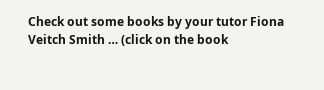Check out some books by your tutor Fiona Veitch Smith … (click on the book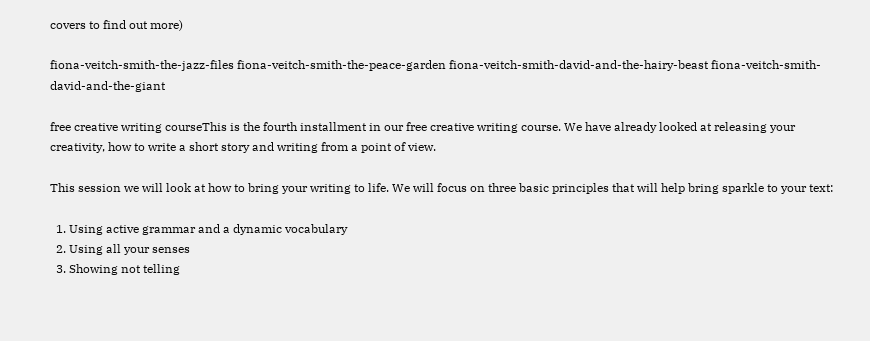covers to find out more)

fiona-veitch-smith-the-jazz-files fiona-veitch-smith-the-peace-garden fiona-veitch-smith-david-and-the-hairy-beast fiona-veitch-smith-david-and-the-giant

free creative writing courseThis is the fourth installment in our free creative writing course. We have already looked at releasing your creativity, how to write a short story and writing from a point of view.

This session we will look at how to bring your writing to life. We will focus on three basic principles that will help bring sparkle to your text:

  1. Using active grammar and a dynamic vocabulary
  2. Using all your senses
  3. Showing not telling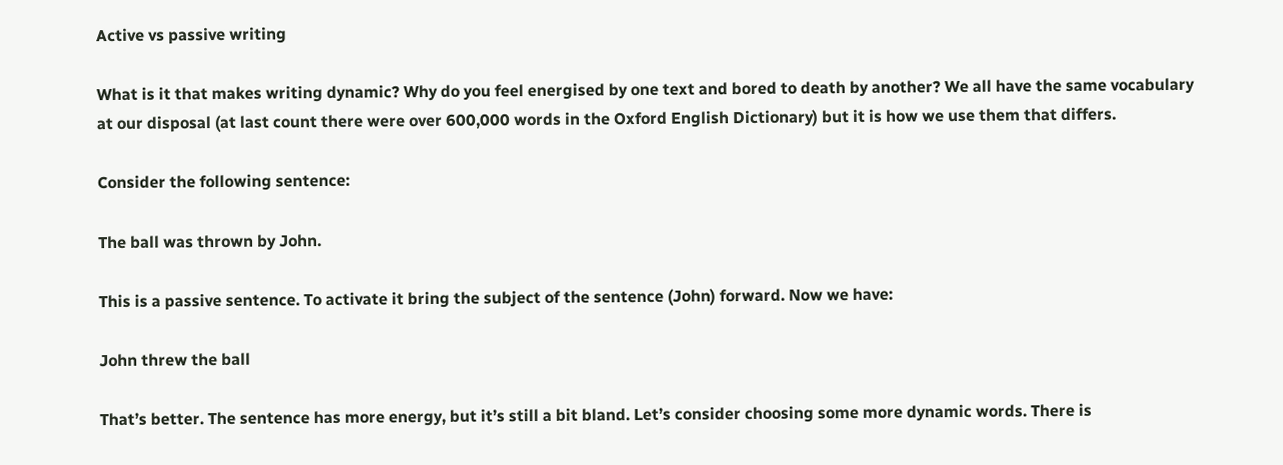Active vs passive writing

What is it that makes writing dynamic? Why do you feel energised by one text and bored to death by another? We all have the same vocabulary at our disposal (at last count there were over 600,000 words in the Oxford English Dictionary) but it is how we use them that differs.

Consider the following sentence:

The ball was thrown by John.

This is a passive sentence. To activate it bring the subject of the sentence (John) forward. Now we have:

John threw the ball

That’s better. The sentence has more energy, but it’s still a bit bland. Let’s consider choosing some more dynamic words. There is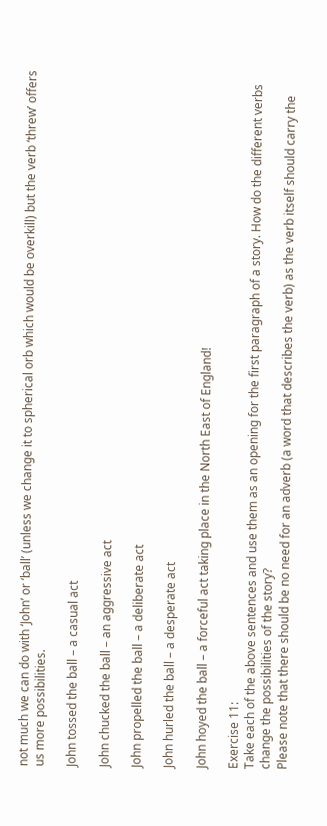not much we can do with ‘John’ or ‘ball’ (unless we change it to spherical orb which would be overkill) but the verb ‘threw’ offers us more possibilities.

John tossed the ball – a casual act

John chucked the ball – an aggressive act

John propelled the ball – a deliberate act

John hurled the ball – a desperate act

John hoyed the ball – a forceful act taking place in the North East of England!

Exercise 11:
Take each of the above sentences and use them as an opening for the first paragraph of a story. How do the different verbs change the possibilities of the story?
Please note that there should be no need for an adverb (a word that describes the verb) as the verb itself should carry the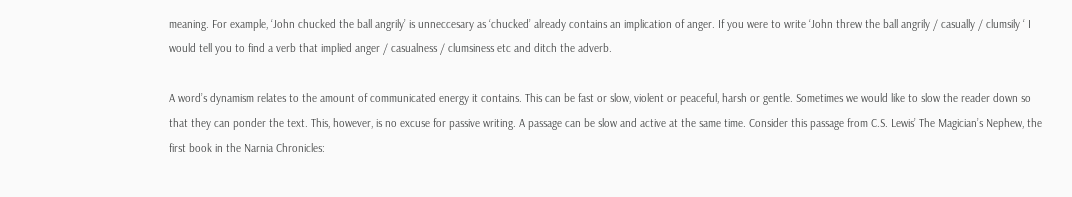meaning. For example, ‘John chucked the ball angrily’ is unneccesary as ‘chucked’ already contains an implication of anger. If you were to write ‘John threw the ball angrily / casually / clumsily ‘ I would tell you to find a verb that implied anger / casualness / clumsiness etc and ditch the adverb.

A word’s dynamism relates to the amount of communicated energy it contains. This can be fast or slow, violent or peaceful, harsh or gentle. Sometimes we would like to slow the reader down so that they can ponder the text. This, however, is no excuse for passive writing. A passage can be slow and active at the same time. Consider this passage from C.S. Lewis’ The Magician’s Nephew, the first book in the Narnia Chronicles: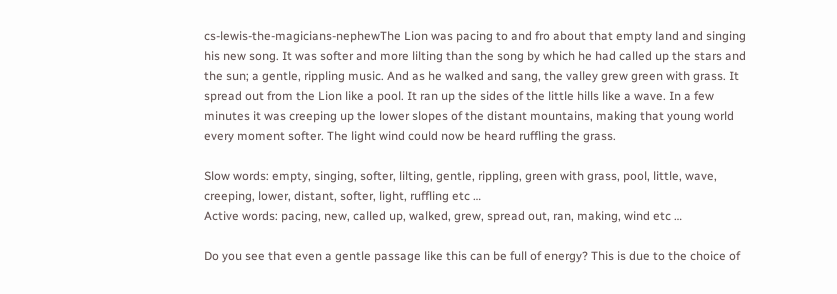cs-lewis-the-magicians-nephewThe Lion was pacing to and fro about that empty land and singing his new song. It was softer and more lilting than the song by which he had called up the stars and the sun; a gentle, rippling music. And as he walked and sang, the valley grew green with grass. It spread out from the Lion like a pool. It ran up the sides of the little hills like a wave. In a few minutes it was creeping up the lower slopes of the distant mountains, making that young world every moment softer. The light wind could now be heard ruffling the grass.

Slow words: empty, singing, softer, lilting, gentle, rippling, green with grass, pool, little, wave, creeping, lower, distant, softer, light, ruffling etc …
Active words: pacing, new, called up, walked, grew, spread out, ran, making, wind etc …

Do you see that even a gentle passage like this can be full of energy? This is due to the choice of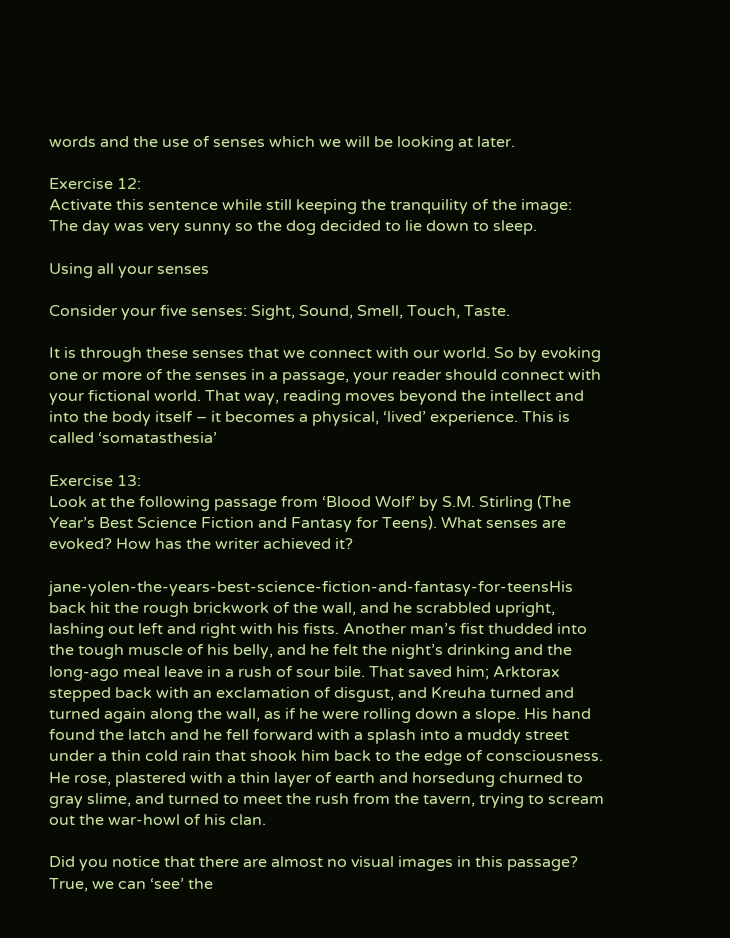words and the use of senses which we will be looking at later.

Exercise 12:
Activate this sentence while still keeping the tranquility of the image:
The day was very sunny so the dog decided to lie down to sleep.

Using all your senses

Consider your five senses: Sight, Sound, Smell, Touch, Taste.

It is through these senses that we connect with our world. So by evoking one or more of the senses in a passage, your reader should connect with your fictional world. That way, reading moves beyond the intellect and into the body itself – it becomes a physical, ‘lived’ experience. This is called ‘somatasthesia’

Exercise 13:
Look at the following passage from ‘Blood Wolf’ by S.M. Stirling (The Year’s Best Science Fiction and Fantasy for Teens). What senses are evoked? How has the writer achieved it?

jane-yolen-the-years-best-science-fiction-and-fantasy-for-teensHis back hit the rough brickwork of the wall, and he scrabbled upright, lashing out left and right with his fists. Another man’s fist thudded into the tough muscle of his belly, and he felt the night’s drinking and the long-ago meal leave in a rush of sour bile. That saved him; Arktorax stepped back with an exclamation of disgust, and Kreuha turned and turned again along the wall, as if he were rolling down a slope. His hand found the latch and he fell forward with a splash into a muddy street under a thin cold rain that shook him back to the edge of consciousness. He rose, plastered with a thin layer of earth and horsedung churned to gray slime, and turned to meet the rush from the tavern, trying to scream out the war-howl of his clan.

Did you notice that there are almost no visual images in this passage? True, we can ‘see’ the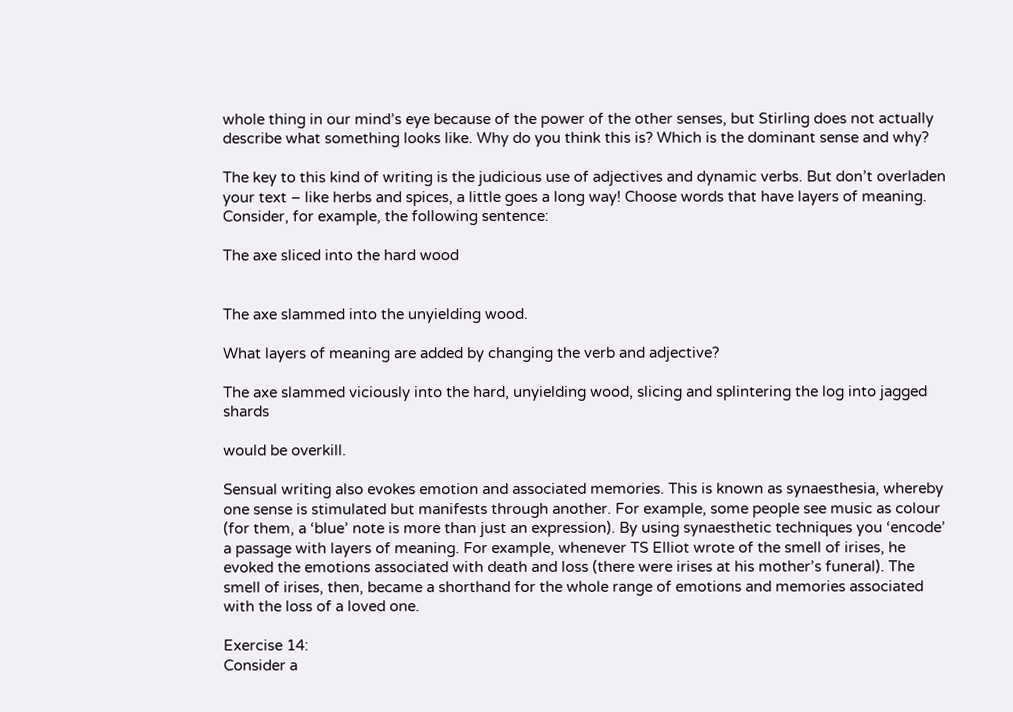whole thing in our mind’s eye because of the power of the other senses, but Stirling does not actually describe what something looks like. Why do you think this is? Which is the dominant sense and why?

The key to this kind of writing is the judicious use of adjectives and dynamic verbs. But don’t overladen your text – like herbs and spices, a little goes a long way! Choose words that have layers of meaning. Consider, for example, the following sentence:

The axe sliced into the hard wood


The axe slammed into the unyielding wood.

What layers of meaning are added by changing the verb and adjective?

The axe slammed viciously into the hard, unyielding wood, slicing and splintering the log into jagged shards

would be overkill.

Sensual writing also evokes emotion and associated memories. This is known as synaesthesia, whereby one sense is stimulated but manifests through another. For example, some people see music as colour (for them, a ‘blue’ note is more than just an expression). By using synaesthetic techniques you ‘encode’ a passage with layers of meaning. For example, whenever TS Elliot wrote of the smell of irises, he evoked the emotions associated with death and loss (there were irises at his mother’s funeral). The smell of irises, then, became a shorthand for the whole range of emotions and memories associated with the loss of a loved one.

Exercise 14:
Consider a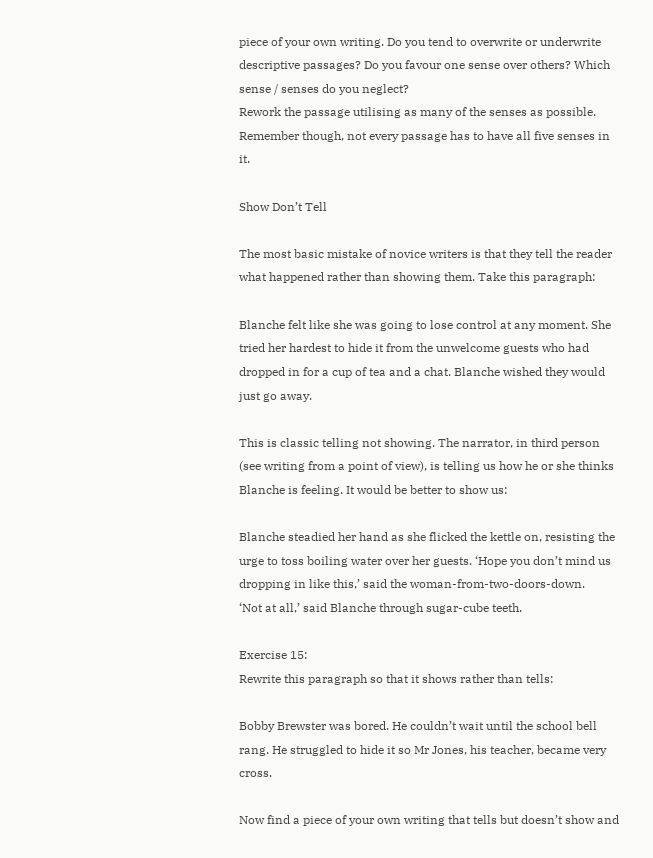piece of your own writing. Do you tend to overwrite or underwrite descriptive passages? Do you favour one sense over others? Which sense / senses do you neglect?
Rework the passage utilising as many of the senses as possible. Remember though, not every passage has to have all five senses in it.

Show Don’t Tell

The most basic mistake of novice writers is that they tell the reader what happened rather than showing them. Take this paragraph:

Blanche felt like she was going to lose control at any moment. She tried her hardest to hide it from the unwelcome guests who had dropped in for a cup of tea and a chat. Blanche wished they would just go away.

This is classic telling not showing. The narrator, in third person (see writing from a point of view), is telling us how he or she thinks Blanche is feeling. It would be better to show us:

Blanche steadied her hand as she flicked the kettle on, resisting the urge to toss boiling water over her guests. ‘Hope you don’t mind us dropping in like this,’ said the woman-from-two-doors-down.
‘Not at all,’ said Blanche through sugar-cube teeth.

Exercise 15:
Rewrite this paragraph so that it shows rather than tells:

Bobby Brewster was bored. He couldn’t wait until the school bell rang. He struggled to hide it so Mr Jones, his teacher, became very cross.

Now find a piece of your own writing that tells but doesn’t show and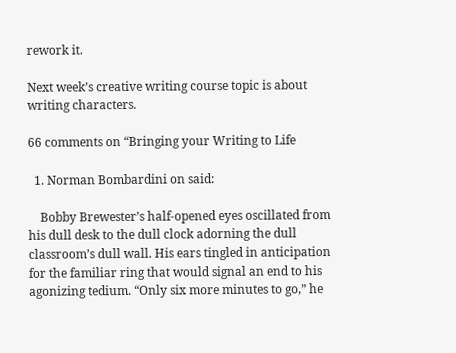rework it.

Next week’s creative writing course topic is about writing characters.

66 comments on “Bringing your Writing to Life

  1. Norman Bombardini on said:

    Bobby Brewester’s half-opened eyes oscillated from his dull desk to the dull clock adorning the dull classroom’s dull wall. His ears tingled in anticipation for the familiar ring that would signal an end to his agonizing tedium. “Only six more minutes to go,” he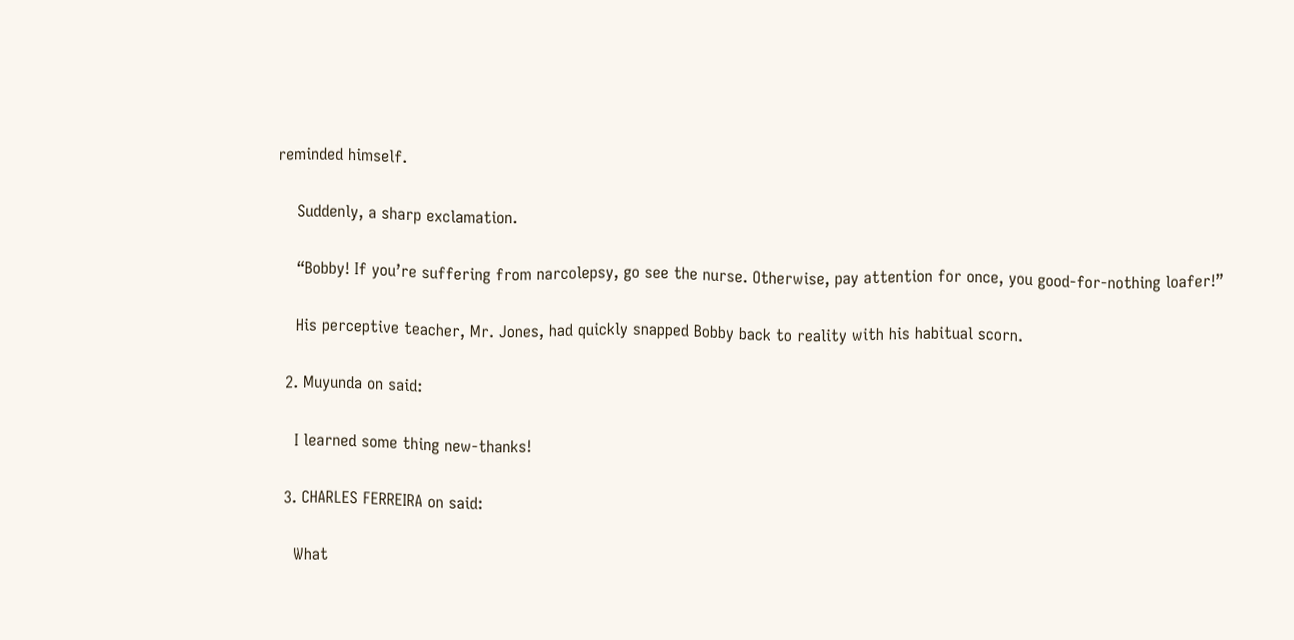reminded himself.

    Suddenly, a sharp exclamation.

    “Bobby! If you’re suffering from narcolepsy, go see the nurse. Otherwise, pay attention for once, you good-for-nothing loafer!”

    His perceptive teacher, Mr. Jones, had quickly snapped Bobby back to reality with his habitual scorn.

  2. Muyunda on said:

    I learned some thing new-thanks!

  3. CHARLES FERREIRA on said:

    What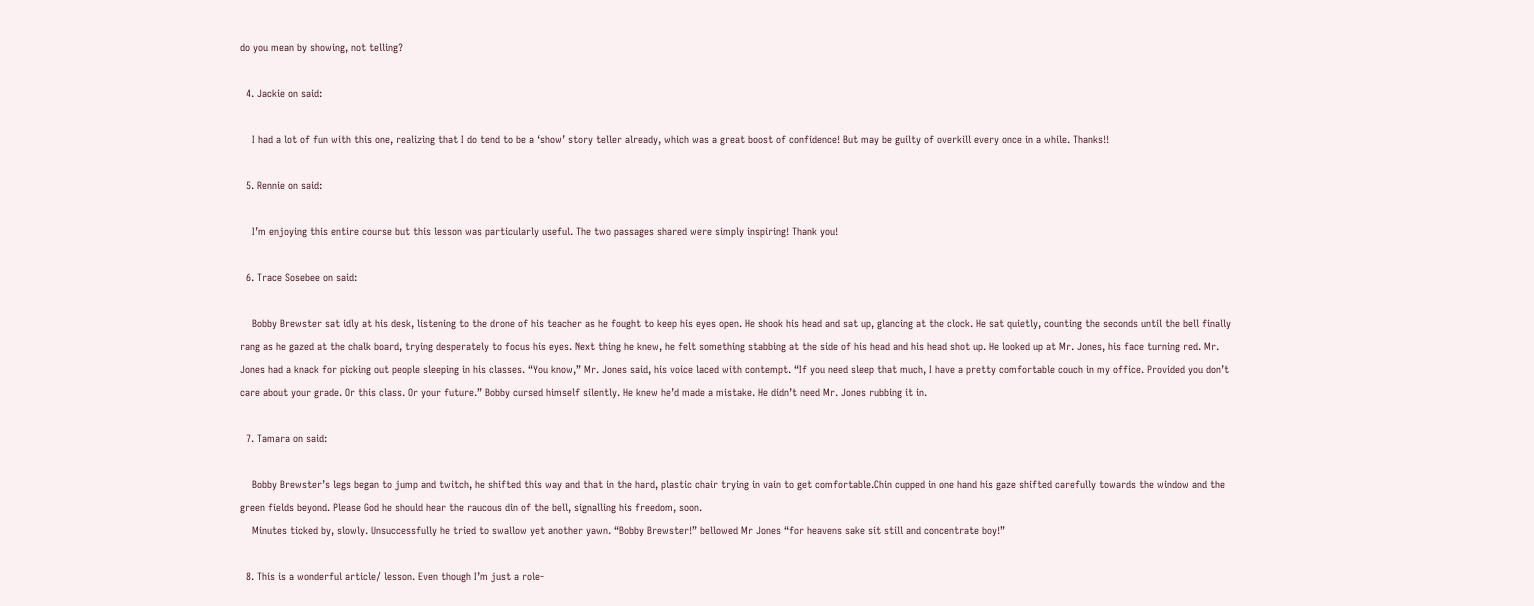do you mean by showing, not telling?

  4. Jackie on said:

    I had a lot of fun with this one, realizing that I do tend to be a ‘show’ story teller already, which was a great boost of confidence! But may be guilty of overkill every once in a while. Thanks!!

  5. Rennie on said:

    I’m enjoying this entire course but this lesson was particularly useful. The two passages shared were simply inspiring! Thank you!

  6. Trace Sosebee on said:

    Bobby Brewster sat idly at his desk, listening to the drone of his teacher as he fought to keep his eyes open. He shook his head and sat up, glancing at the clock. He sat quietly, counting the seconds until the bell finally rang as he gazed at the chalk board, trying desperately to focus his eyes. Next thing he knew, he felt something stabbing at the side of his head and his head shot up. He looked up at Mr. Jones, his face turning red. Mr. Jones had a knack for picking out people sleeping in his classes. “You know,” Mr. Jones said, his voice laced with contempt. “If you need sleep that much, I have a pretty comfortable couch in my office. Provided you don’t care about your grade. Or this class. Or your future.” Bobby cursed himself silently. He knew he’d made a mistake. He didn’t need Mr. Jones rubbing it in.

  7. Tamara on said:

    Bobby Brewster’s legs began to jump and twitch, he shifted this way and that in the hard, plastic chair trying in vain to get comfortable.Chin cupped in one hand his gaze shifted carefully towards the window and the green fields beyond. Please God he should hear the raucous din of the bell, signalling his freedom, soon.
    Minutes ticked by, slowly. Unsuccessfully he tried to swallow yet another yawn. “Bobby Brewster!” bellowed Mr Jones “for heavens sake sit still and concentrate boy!”

  8. This is a wonderful article/ lesson. Even though I’m just a role-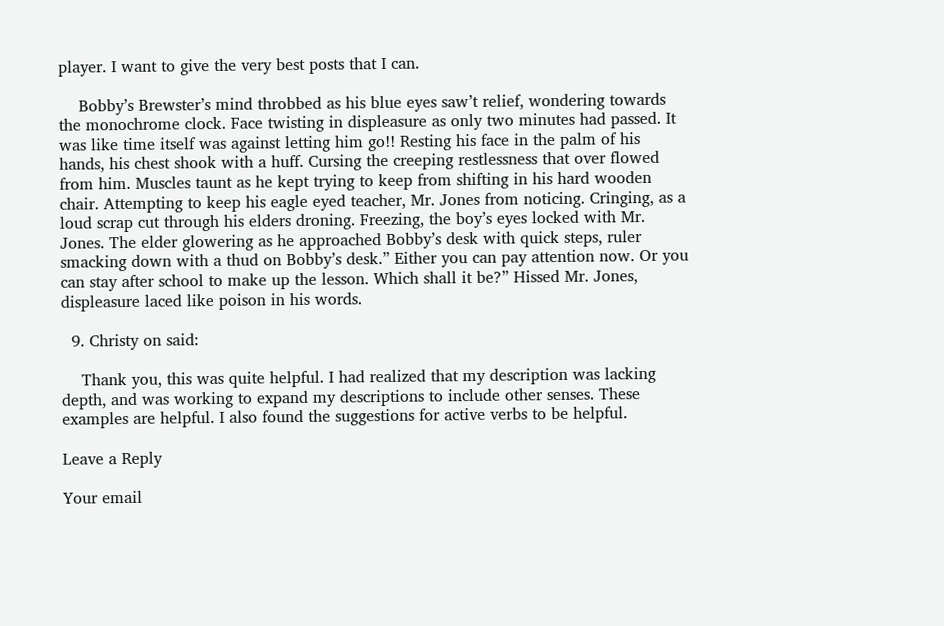player. I want to give the very best posts that I can.

    Bobby’s Brewster’s mind throbbed as his blue eyes saw’t relief, wondering towards the monochrome clock. Face twisting in displeasure as only two minutes had passed. It was like time itself was against letting him go!! Resting his face in the palm of his hands, his chest shook with a huff. Cursing the creeping restlessness that over flowed from him. Muscles taunt as he kept trying to keep from shifting in his hard wooden chair. Attempting to keep his eagle eyed teacher, Mr. Jones from noticing. Cringing, as a loud scrap cut through his elders droning. Freezing, the boy’s eyes locked with Mr. Jones. The elder glowering as he approached Bobby’s desk with quick steps, ruler smacking down with a thud on Bobby’s desk.” Either you can pay attention now. Or you can stay after school to make up the lesson. Which shall it be?” Hissed Mr. Jones, displeasure laced like poison in his words.

  9. Christy on said:

    Thank you, this was quite helpful. I had realized that my description was lacking depth, and was working to expand my descriptions to include other senses. These examples are helpful. I also found the suggestions for active verbs to be helpful.

Leave a Reply

Your email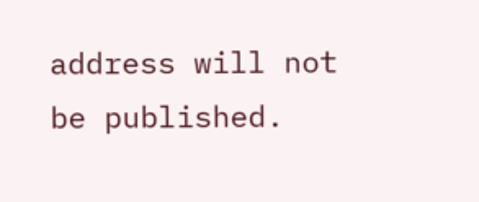address will not be published.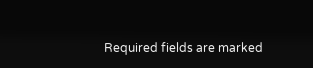Required fields are marked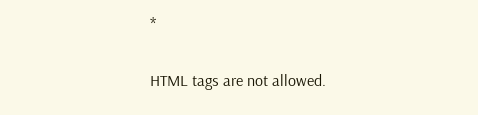*


HTML tags are not allowed.